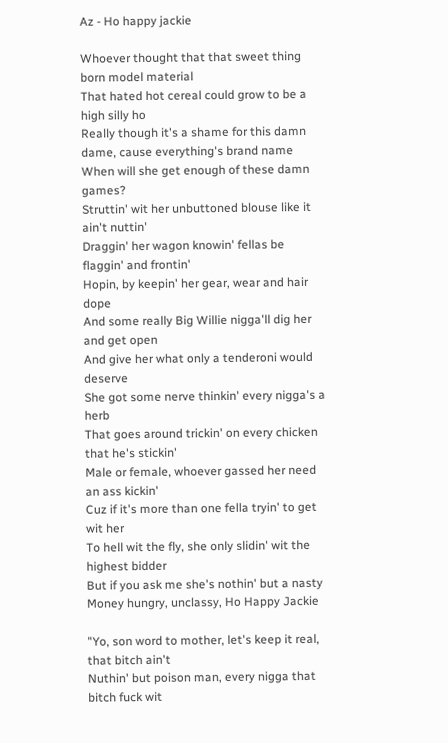Az - Ho happy jackie

Whoever thought that that sweet thing born model material
That hated hot cereal could grow to be a high silly ho
Really though it's a shame for this damn dame, cause everything's brand name
When will she get enough of these damn games?
Struttin' wit her unbuttoned blouse like it ain't nuttin'
Draggin' her wagon knowin' fellas be flaggin' and frontin'
Hopin, by keepin' her gear, wear and hair dope
And some really Big Willie nigga'll dig her and get open
And give her what only a tenderoni would deserve
She got some nerve thinkin' every nigga's a herb
That goes around trickin' on every chicken that he's stickin'
Male or female, whoever gassed her need an ass kickin'
Cuz if it's more than one fella tryin' to get wit her
To hell wit the fly, she only slidin' wit the highest bidder
But if you ask me she's nothin' but a nasty
Money hungry, unclassy, Ho Happy Jackie

"Yo, son word to mother, let's keep it real, that bitch ain't
Nuthin' but poison man, every nigga that bitch fuck wit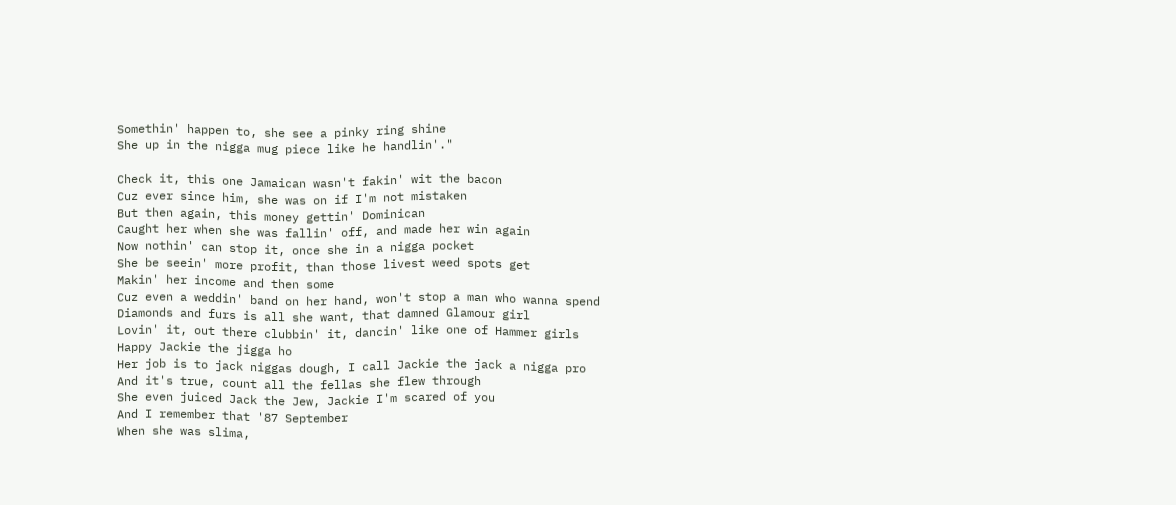Somethin' happen to, she see a pinky ring shine
She up in the nigga mug piece like he handlin'."

Check it, this one Jamaican wasn't fakin' wit the bacon
Cuz ever since him, she was on if I'm not mistaken
But then again, this money gettin' Dominican
Caught her when she was fallin' off, and made her win again
Now nothin' can stop it, once she in a nigga pocket
She be seein' more profit, than those livest weed spots get
Makin' her income and then some
Cuz even a weddin' band on her hand, won't stop a man who wanna spend
Diamonds and furs is all she want, that damned Glamour girl
Lovin' it, out there clubbin' it, dancin' like one of Hammer girls
Happy Jackie the jigga ho
Her job is to jack niggas dough, I call Jackie the jack a nigga pro
And it's true, count all the fellas she flew through
She even juiced Jack the Jew, Jackie I'm scared of you
And I remember that '87 September
When she was slima,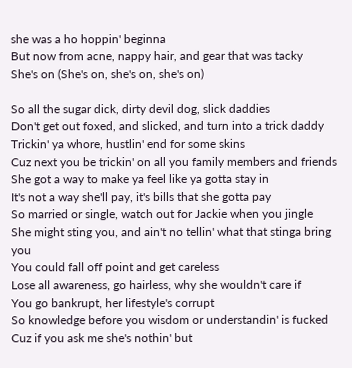she was a ho hoppin' beginna
But now from acne, nappy hair, and gear that was tacky
She's on (She's on, she's on, she's on)

So all the sugar dick, dirty devil dog, slick daddies
Don't get out foxed, and slicked, and turn into a trick daddy
Trickin' ya whore, hustlin' end for some skins
Cuz next you be trickin' on all you family members and friends
She got a way to make ya feel like ya gotta stay in
It's not a way she'll pay, it's bills that she gotta pay
So married or single, watch out for Jackie when you jingle
She might sting you, and ain't no tellin' what that stinga bring you
You could fall off point and get careless
Lose all awareness, go hairless, why she wouldn't care if
You go bankrupt, her lifestyle's corrupt
So knowledge before you wisdom or understandin' is fucked
Cuz if you ask me she's nothin' but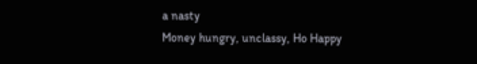a nasty
Money hungry, unclassy, Ho Happy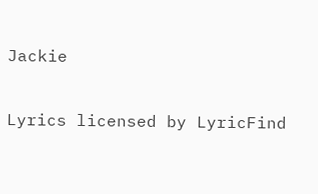Jackie

Lyrics licensed by LyricFind